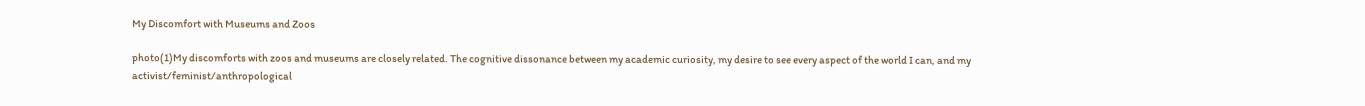My Discomfort with Museums and Zoos

photo(1)My discomforts with zoos and museums are closely related. The cognitive dissonance between my academic curiosity, my desire to see every aspect of the world I can, and my activist/feminist/anthropological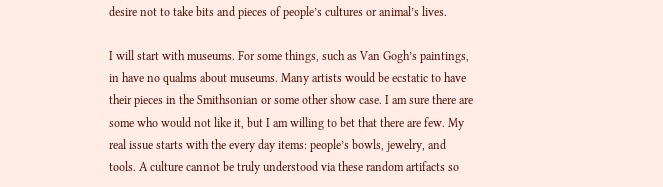desire not to take bits and pieces of people’s cultures or animal’s lives.

I will start with museums. For some things, such as Van Gogh’s paintings, in have no qualms about museums. Many artists would be ecstatic to have their pieces in the Smithsonian or some other show case. I am sure there are some who would not like it, but I am willing to bet that there are few. My real issue starts with the every day items: people’s bowls, jewelry, and tools. A culture cannot be truly understood via these random artifacts so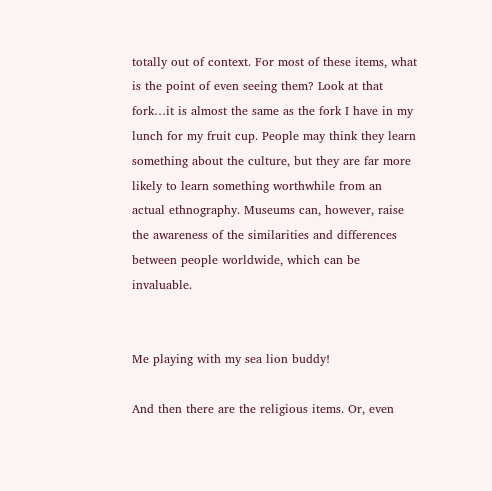totally out of context. For most of these items, what is the point of even seeing them? Look at that fork…it is almost the same as the fork I have in my lunch for my fruit cup. People may think they learn something about the culture, but they are far more likely to learn something worthwhile from an actual ethnography. Museums can, however, raise the awareness of the similarities and differences between people worldwide, which can be invaluable.


Me playing with my sea lion buddy!

And then there are the religious items. Or, even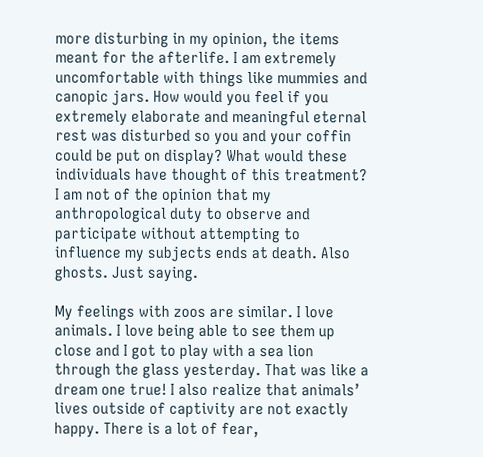more disturbing in my opinion, the items meant for the afterlife. I am extremely uncomfortable with things like mummies and canopic jars. How would you feel if you extremely elaborate and meaningful eternal rest was disturbed so you and your coffin could be put on display? What would these individuals have thought of this treatment? I am not of the opinion that my anthropological duty to observe and participate without attempting to influence my subjects ends at death. Also ghosts. Just saying.

My feelings with zoos are similar. I love animals. I love being able to see them up close and I got to play with a sea lion through the glass yesterday. That was like a dream one true! I also realize that animals’ lives outside of captivity are not exactly happy. There is a lot of fear,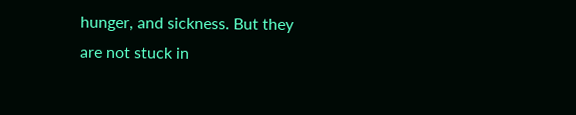hunger, and sickness. But they are not stuck in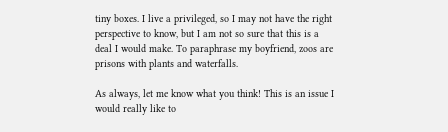tiny boxes. I live a privileged, so I may not have the right perspective to know, but I am not so sure that this is a deal I would make. To paraphrase my boyfriend, zoos are prisons with plants and waterfalls.

As always, let me know what you think! This is an issue I would really like to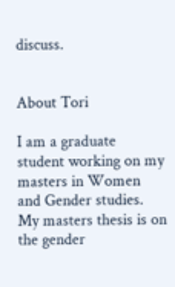discuss.


About Tori

I am a graduate student working on my masters in Women and Gender studies. My masters thesis is on the gender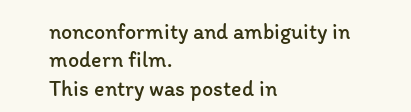nonconformity and ambiguity in modern film.
This entry was posted in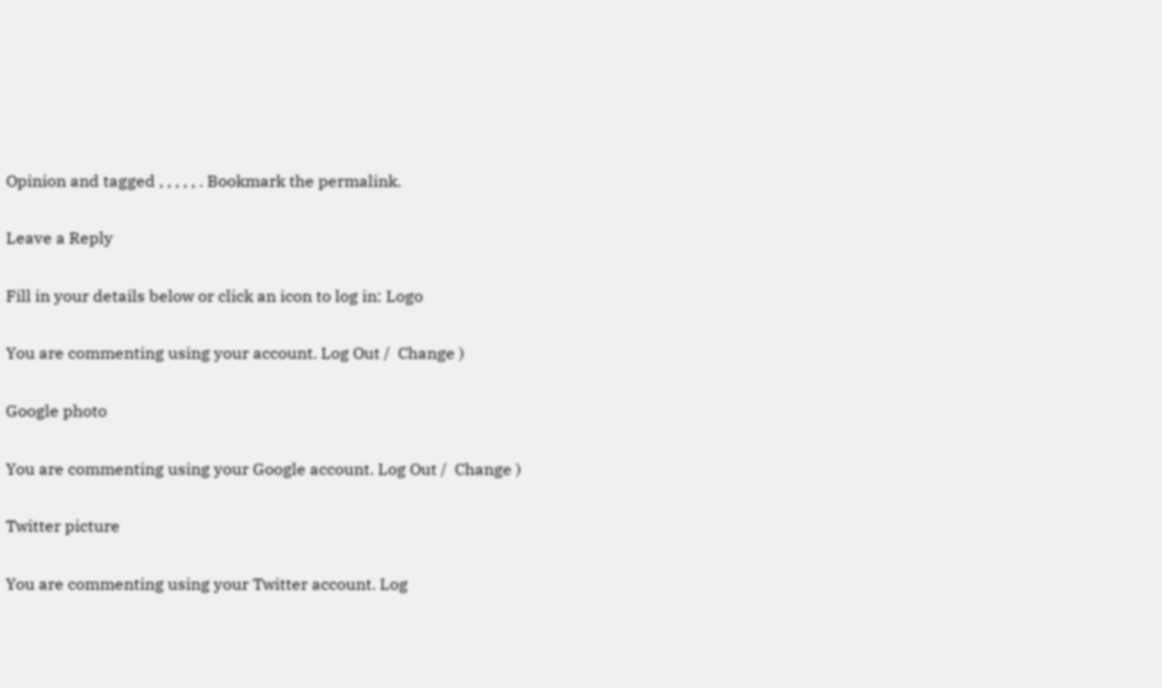Opinion and tagged , , , , , . Bookmark the permalink.

Leave a Reply

Fill in your details below or click an icon to log in: Logo

You are commenting using your account. Log Out /  Change )

Google photo

You are commenting using your Google account. Log Out /  Change )

Twitter picture

You are commenting using your Twitter account. Log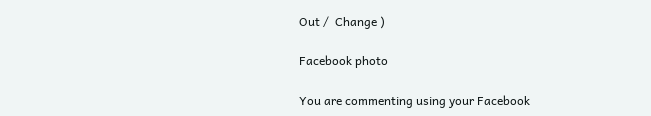Out /  Change )

Facebook photo

You are commenting using your Facebook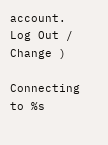account. Log Out /  Change )

Connecting to %s